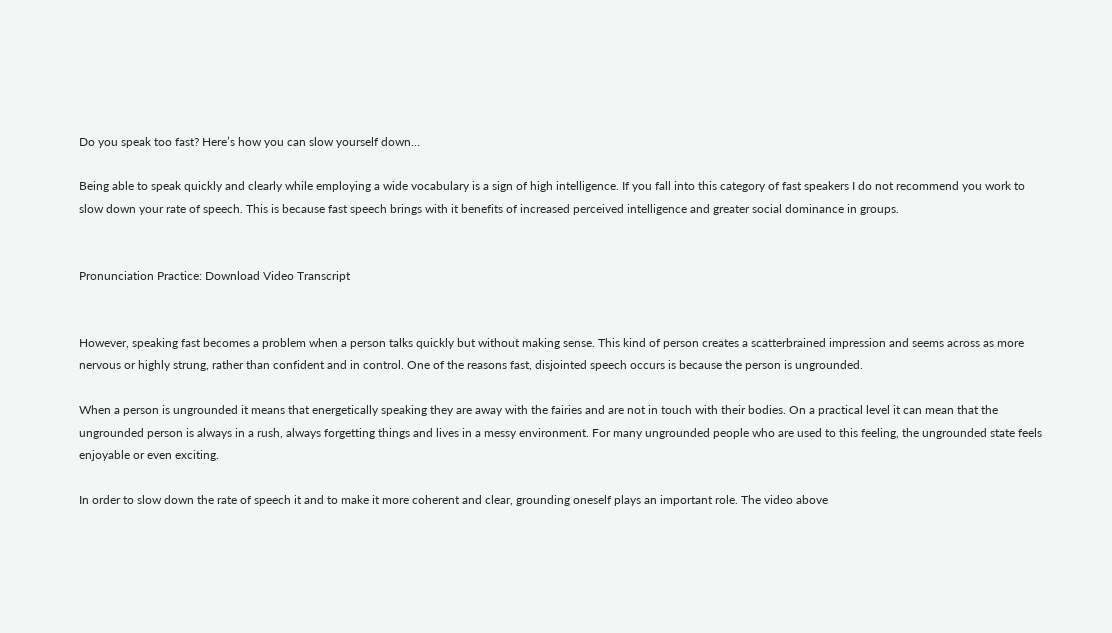Do you speak too fast? Here’s how you can slow yourself down…

Being able to speak quickly and clearly while employing a wide vocabulary is a sign of high intelligence. If you fall into this category of fast speakers I do not recommend you work to slow down your rate of speech. This is because fast speech brings with it benefits of increased perceived intelligence and greater social dominance in groups.


Pronunciation Practice: Download Video Transcript


However, speaking fast becomes a problem when a person talks quickly but without making sense. This kind of person creates a scatterbrained impression and seems across as more nervous or highly strung, rather than confident and in control. One of the reasons fast, disjointed speech occurs is because the person is ungrounded.

When a person is ungrounded it means that energetically speaking they are away with the fairies and are not in touch with their bodies. On a practical level it can mean that the ungrounded person is always in a rush, always forgetting things and lives in a messy environment. For many ungrounded people who are used to this feeling, the ungrounded state feels enjoyable or even exciting.

In order to slow down the rate of speech it and to make it more coherent and clear, grounding oneself plays an important role. The video above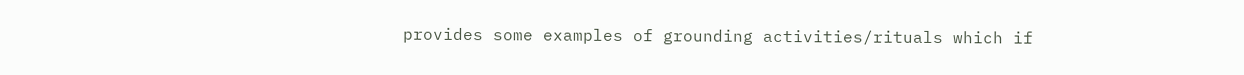provides some examples of grounding activities/rituals which if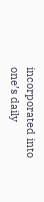incorporated into one’s daily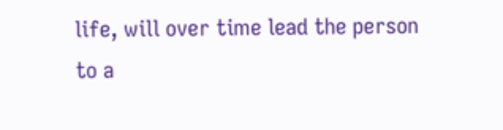life, will over time lead the person to a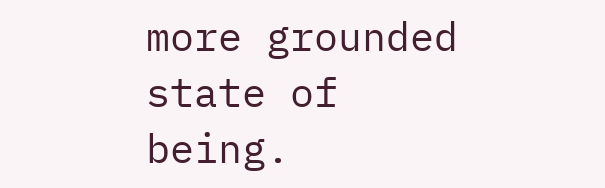more grounded state of being.